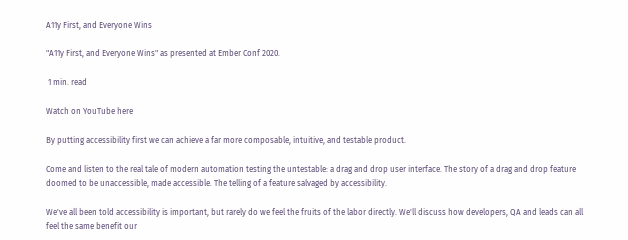A11y First, and Everyone Wins

"A11y First, and Everyone Wins" as presented at Ember Conf 2020.

 1 min. read

Watch on YouTube here

By putting accessibility first we can achieve a far more composable, intuitive, and testable product.

Come and listen to the real tale of modern automation testing the untestable: a drag and drop user interface. The story of a drag and drop feature doomed to be unaccessible, made accessible. The telling of a feature salvaged by accessibility.

We've all been told accessibility is important, but rarely do we feel the fruits of the labor directly. We'll discuss how developers, QA and leads can all feel the same benefit our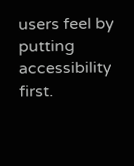users feel by putting accessibility first.